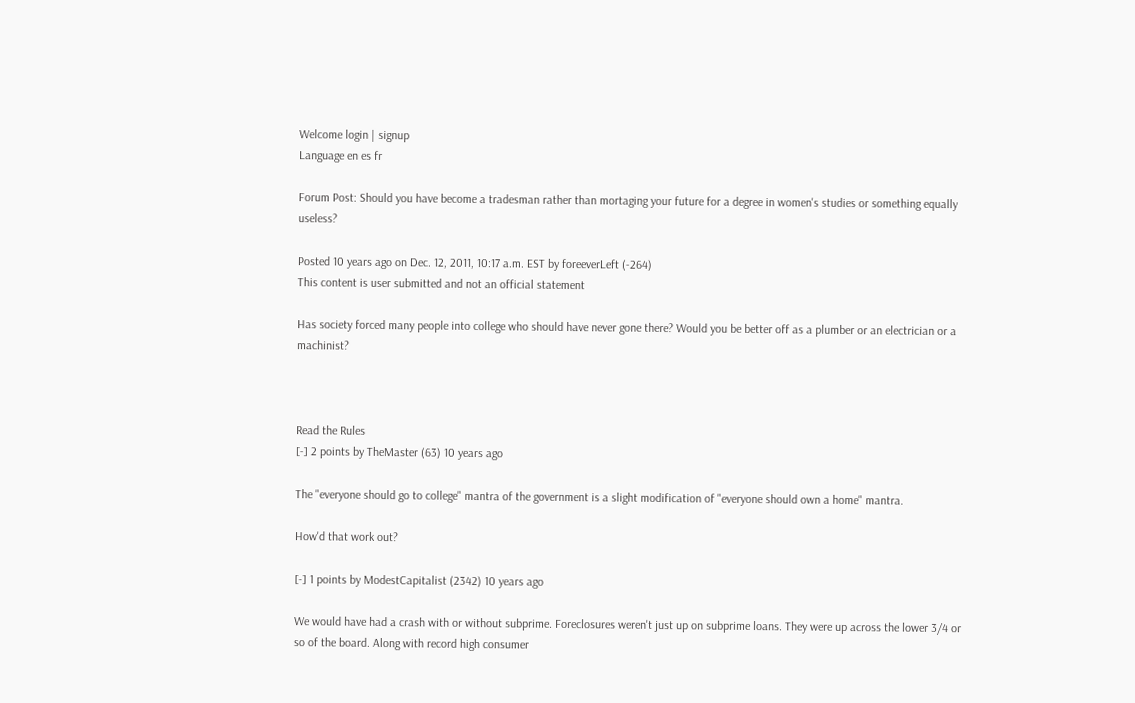Welcome login | signup
Language en es fr

Forum Post: Should you have become a tradesman rather than mortaging your future for a degree in women's studies or something equally useless?

Posted 10 years ago on Dec. 12, 2011, 10:17 a.m. EST by foreeverLeft (-264)
This content is user submitted and not an official statement

Has society forced many people into college who should have never gone there? Would you be better off as a plumber or an electrician or a machinist?



Read the Rules
[-] 2 points by TheMaster (63) 10 years ago

The "everyone should go to college" mantra of the government is a slight modification of "everyone should own a home" mantra.

How'd that work out?

[-] 1 points by ModestCapitalist (2342) 10 years ago

We would have had a crash with or without subprime. Foreclosures weren't just up on subprime loans. They were up across the lower 3/4 or so of the board. Along with record high consumer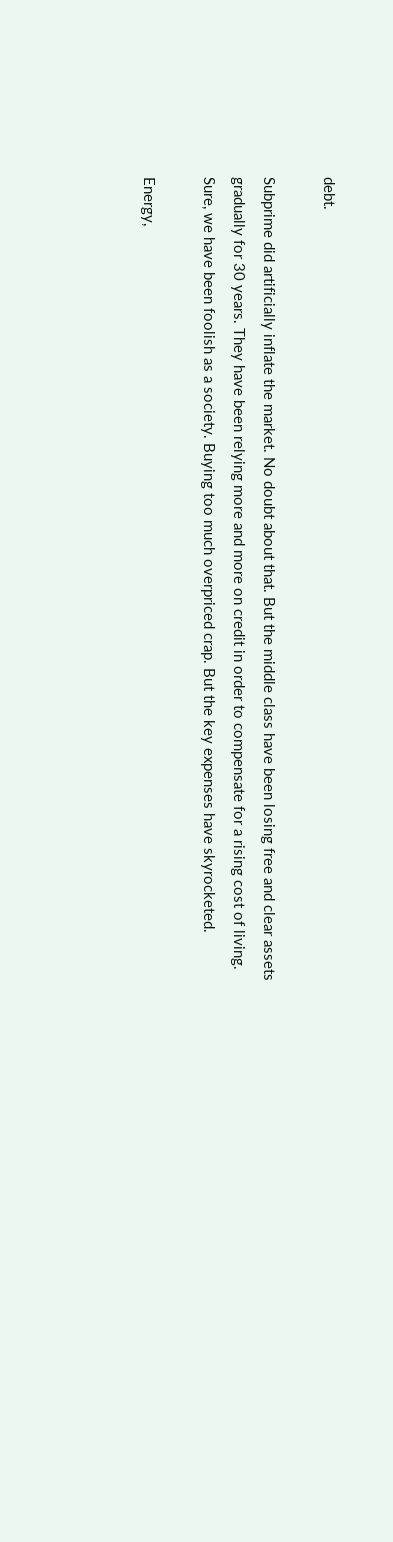debt.

Subprime did artificially inflate the market. No doubt about that. But the middle class have been losing free and clear assets gradually for 30 years. They have been relying more and more on credit in order to compensate for a rising cost of living. Sure, we have been foolish as a society. Buying too much overpriced crap. But the key expenses have skyrocketed.

Energy,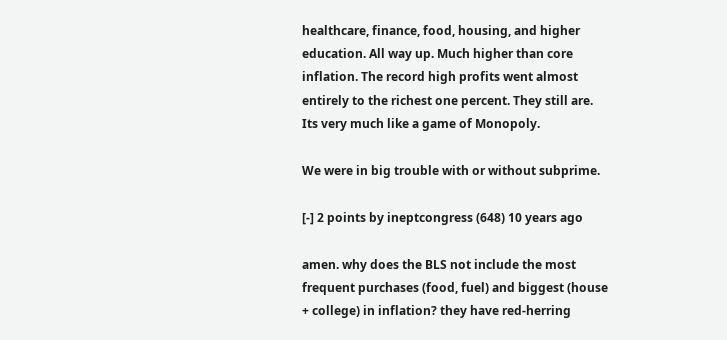healthcare, finance, food, housing, and higher education. All way up. Much higher than core inflation. The record high profits went almost entirely to the richest one percent. They still are. Its very much like a game of Monopoly.

We were in big trouble with or without subprime.

[-] 2 points by ineptcongress (648) 10 years ago

amen. why does the BLS not include the most frequent purchases (food, fuel) and biggest (house + college) in inflation? they have red-herring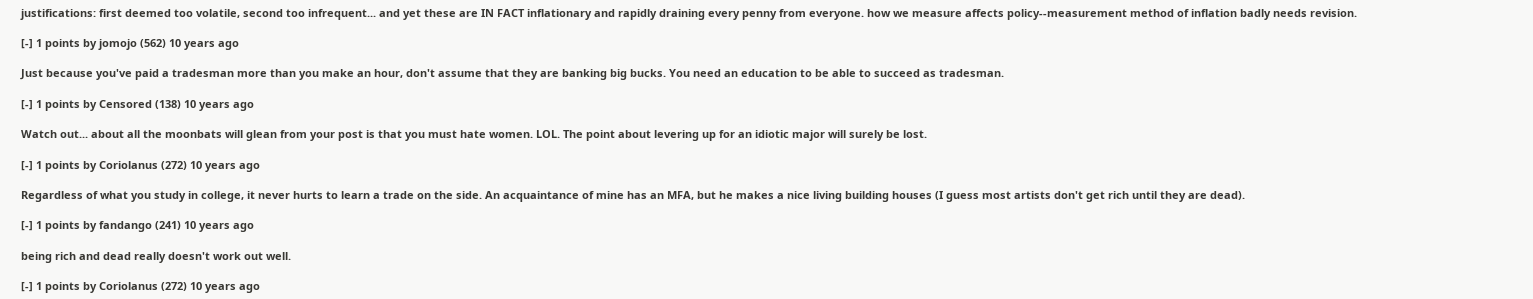justifications: first deemed too volatile, second too infrequent... and yet these are IN FACT inflationary and rapidly draining every penny from everyone. how we measure affects policy--measurement method of inflation badly needs revision.

[-] 1 points by jomojo (562) 10 years ago

Just because you've paid a tradesman more than you make an hour, don't assume that they are banking big bucks. You need an education to be able to succeed as tradesman.

[-] 1 points by Censored (138) 10 years ago

Watch out... about all the moonbats will glean from your post is that you must hate women. LOL. The point about levering up for an idiotic major will surely be lost.

[-] 1 points by Coriolanus (272) 10 years ago

Regardless of what you study in college, it never hurts to learn a trade on the side. An acquaintance of mine has an MFA, but he makes a nice living building houses (I guess most artists don't get rich until they are dead).

[-] 1 points by fandango (241) 10 years ago

being rich and dead really doesn't work out well.

[-] 1 points by Coriolanus (272) 10 years ago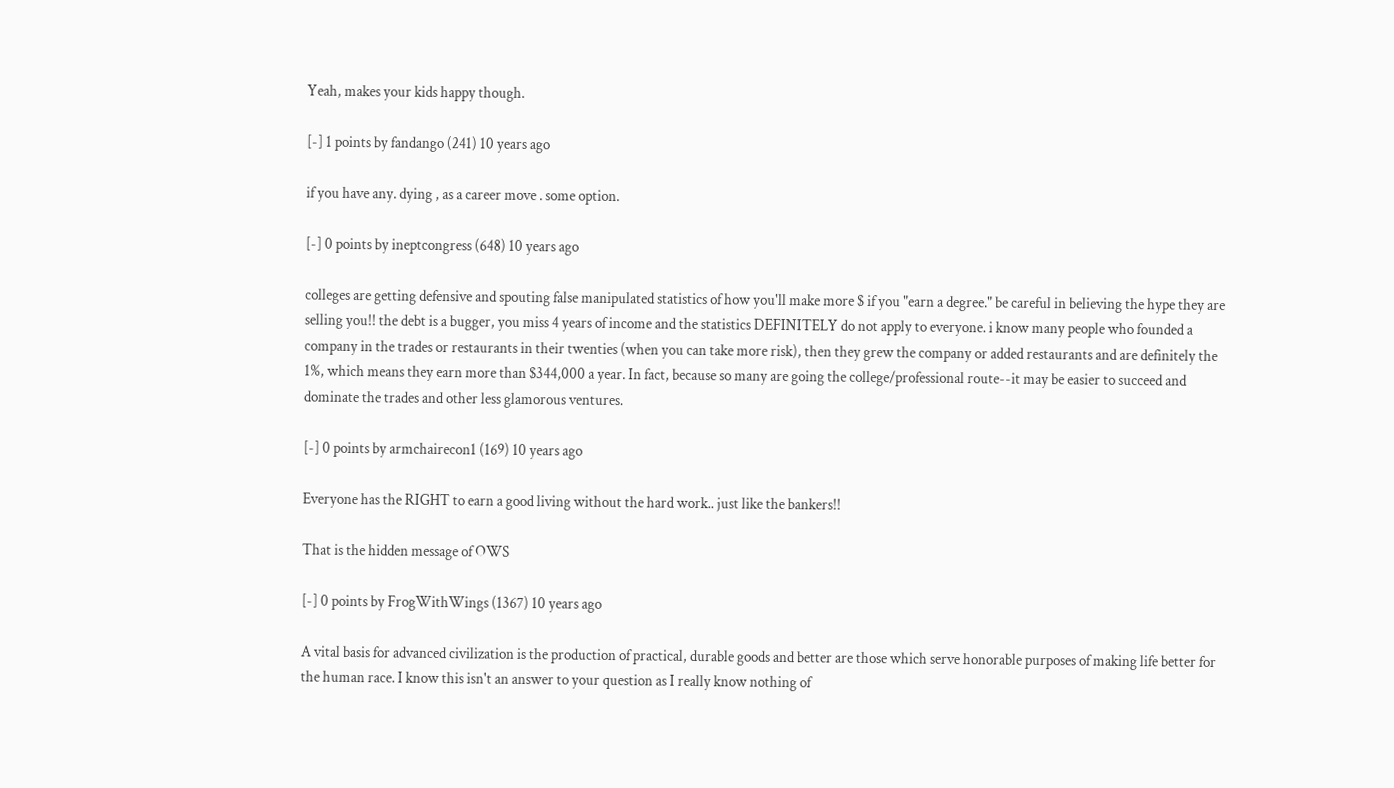Yeah, makes your kids happy though.

[-] 1 points by fandango (241) 10 years ago

if you have any. dying , as a career move . some option.

[-] 0 points by ineptcongress (648) 10 years ago

colleges are getting defensive and spouting false manipulated statistics of how you'll make more $ if you "earn a degree." be careful in believing the hype they are selling you!! the debt is a bugger, you miss 4 years of income and the statistics DEFINITELY do not apply to everyone. i know many people who founded a company in the trades or restaurants in their twenties (when you can take more risk), then they grew the company or added restaurants and are definitely the 1%, which means they earn more than $344,000 a year. In fact, because so many are going the college/professional route--it may be easier to succeed and dominate the trades and other less glamorous ventures.

[-] 0 points by armchairecon1 (169) 10 years ago

Everyone has the RIGHT to earn a good living without the hard work.. just like the bankers!!

That is the hidden message of OWS

[-] 0 points by FrogWithWings (1367) 10 years ago

A vital basis for advanced civilization is the production of practical, durable goods and better are those which serve honorable purposes of making life better for the human race. I know this isn't an answer to your question as I really know nothing of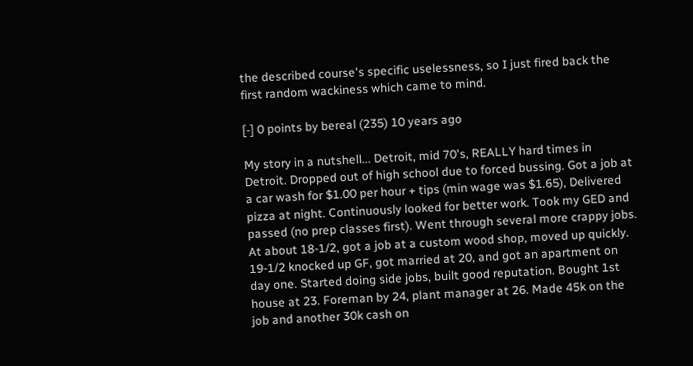the described course's specific uselessness, so I just fired back the first random wackiness which came to mind.

[-] 0 points by bereal (235) 10 years ago

My story in a nutshell... Detroit, mid 70's, REALLY hard times in Detroit. Dropped out of high school due to forced bussing. Got a job at a car wash for $1.00 per hour + tips (min wage was $1.65), Delivered pizza at night. Continuously looked for better work. Took my GED and passed (no prep classes first). Went through several more crappy jobs. At about 18-1/2, got a job at a custom wood shop, moved up quickly. 19-1/2 knocked up GF, got married at 20, and got an apartment on day one. Started doing side jobs, built good reputation. Bought 1st house at 23. Foreman by 24, plant manager at 26. Made 45k on the job and another 30k cash on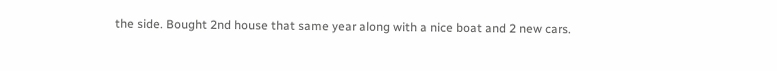the side. Bought 2nd house that same year along with a nice boat and 2 new cars.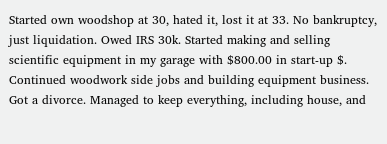Started own woodshop at 30, hated it, lost it at 33. No bankruptcy, just liquidation. Owed IRS 30k. Started making and selling scientific equipment in my garage with $800.00 in start-up $. Continued woodwork side jobs and building equipment business. Got a divorce. Managed to keep everything, including house, and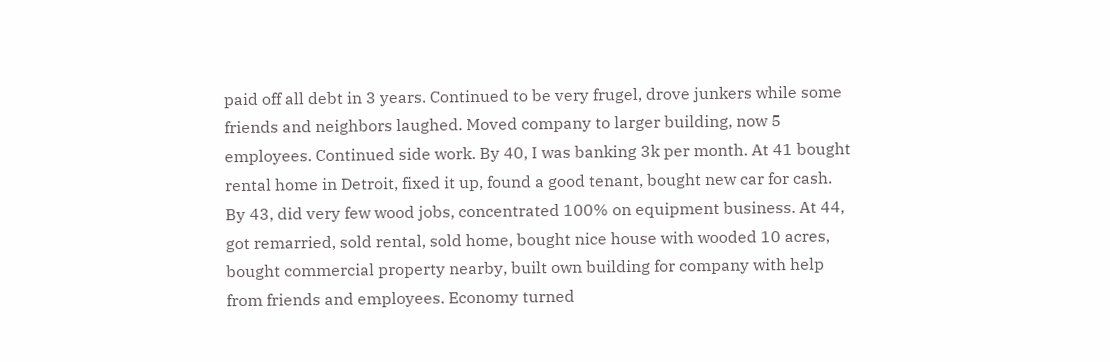paid off all debt in 3 years. Continued to be very frugel, drove junkers while some friends and neighbors laughed. Moved company to larger building, now 5 employees. Continued side work. By 40, I was banking 3k per month. At 41 bought rental home in Detroit, fixed it up, found a good tenant, bought new car for cash. By 43, did very few wood jobs, concentrated 100% on equipment business. At 44, got remarried, sold rental, sold home, bought nice house with wooded 10 acres, bought commercial property nearby, built own building for company with help from friends and employees. Economy turned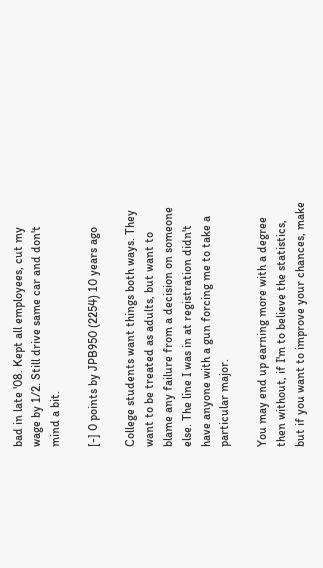bad in late '08. Kept all employees, cut my wage by 1/2. Still drive same car and don't mind a bit.

[-] 0 points by JPB950 (2254) 10 years ago

College students want things both ways. They want to be treated as adults, but want to blame any failure from a decision on someone else. The line I was in at registration didn't have anyone with a gun forcing me to take a particular major.

You may end up earning more with a degree then without, if I'm to believe the statistics, but if you want to improve your chances, make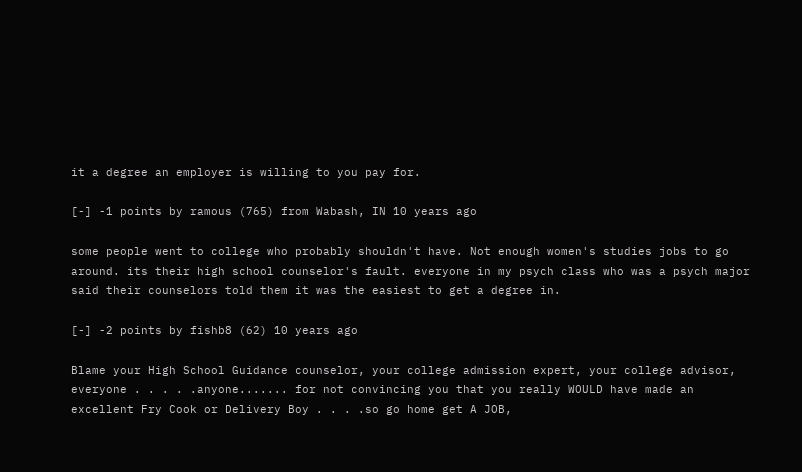it a degree an employer is willing to you pay for.

[-] -1 points by ramous (765) from Wabash, IN 10 years ago

some people went to college who probably shouldn't have. Not enough women's studies jobs to go around. its their high school counselor's fault. everyone in my psych class who was a psych major said their counselors told them it was the easiest to get a degree in.

[-] -2 points by fishb8 (62) 10 years ago

Blame your High School Guidance counselor, your college admission expert, your college advisor, everyone . . . . .anyone....... for not convincing you that you really WOULD have made an excellent Fry Cook or Delivery Boy . . . .so go home get A JOB,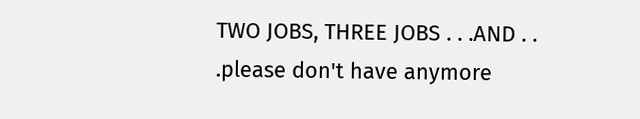TWO JOBS, THREE JOBS . . .AND . . .please don't have anymore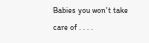Babies you won't take care of . . . .